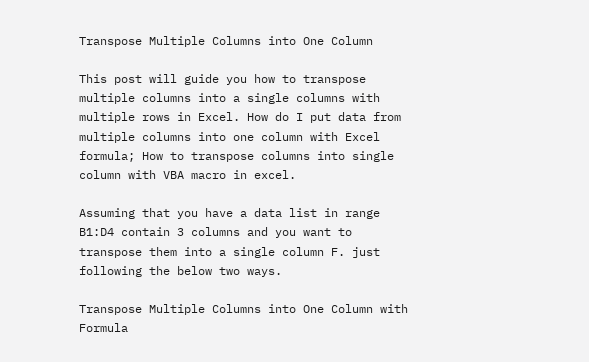Transpose Multiple Columns into One Column

This post will guide you how to transpose multiple columns into a single columns with multiple rows in Excel. How do I put data from multiple columns into one column with Excel formula; How to transpose columns into single column with VBA macro in excel.

Assuming that you have a data list in range B1:D4 contain 3 columns and you want to transpose them into a single column F. just following the below two ways.

Transpose Multiple Columns into One Column with Formula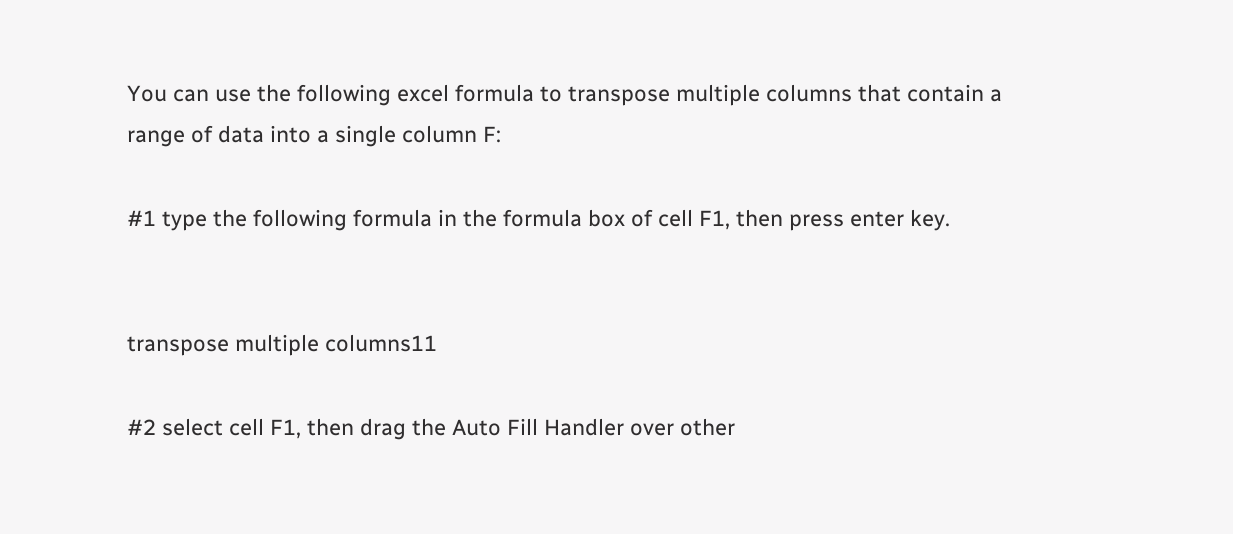You can use the following excel formula to transpose multiple columns that contain a range of data into a single column F:

#1 type the following formula in the formula box of cell F1, then press enter key.


transpose multiple columns11

#2 select cell F1, then drag the Auto Fill Handler over other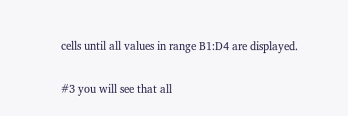cells until all values in range B1:D4 are displayed.

#3 you will see that all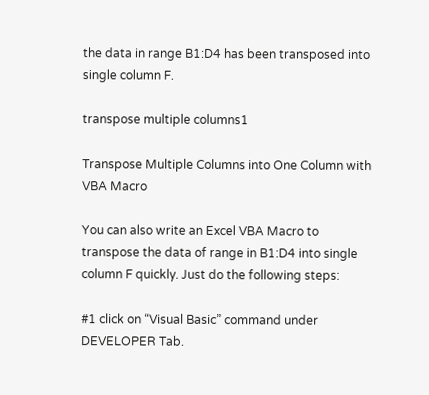the data in range B1:D4 has been transposed into single column F.

transpose multiple columns1

Transpose Multiple Columns into One Column with VBA Macro

You can also write an Excel VBA Macro to transpose the data of range in B1:D4 into single column F quickly. Just do the following steps:

#1 click on “Visual Basic” command under DEVELOPER Tab.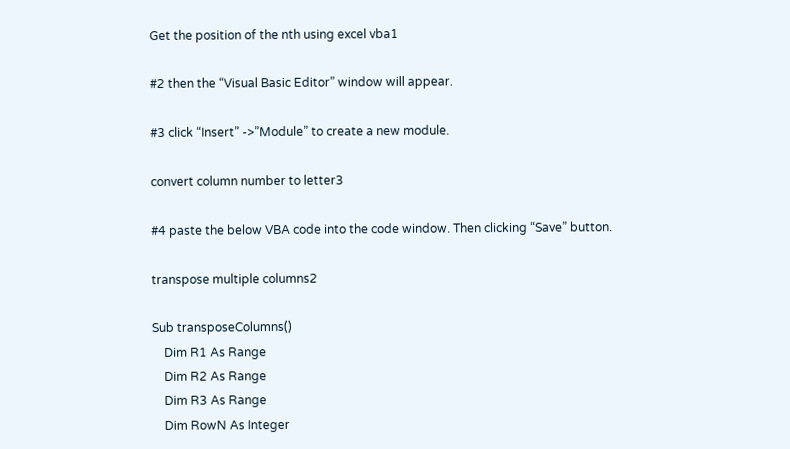Get the position of the nth using excel vba1

#2 then the “Visual Basic Editor” window will appear.

#3 click “Insert” ->”Module” to create a new module.

convert column number to letter3

#4 paste the below VBA code into the code window. Then clicking “Save” button.

transpose multiple columns2

Sub transposeColumns()
    Dim R1 As Range
    Dim R2 As Range
    Dim R3 As Range
    Dim RowN As Integer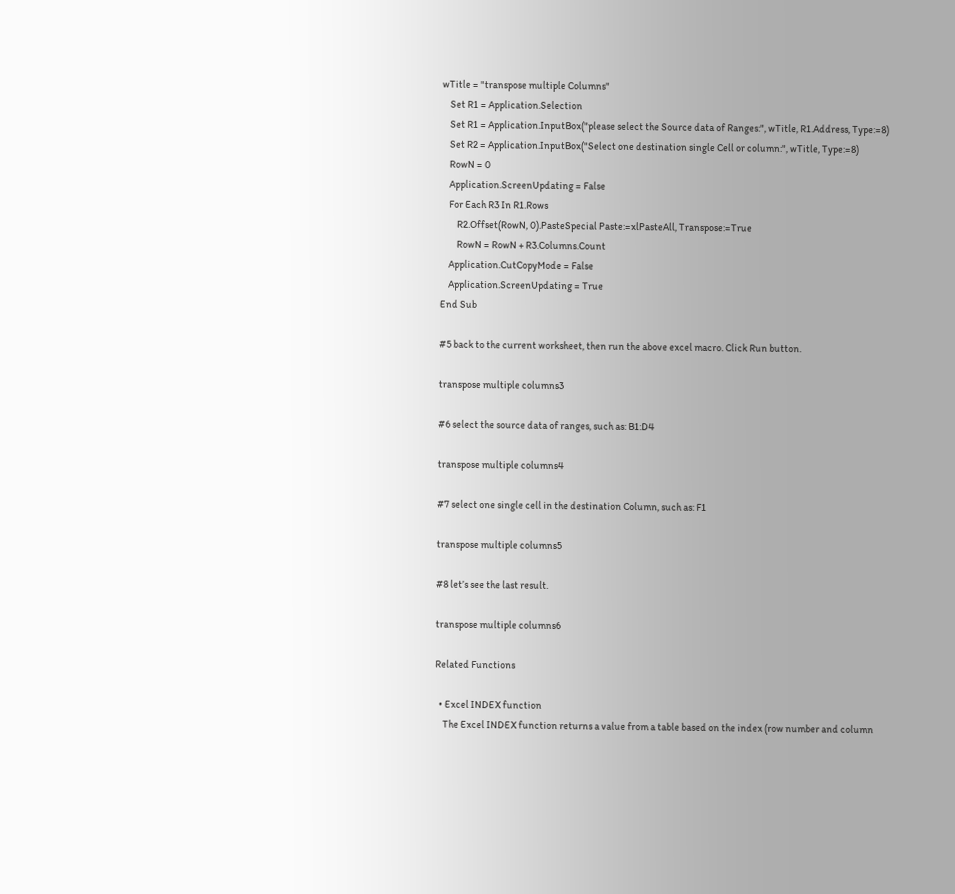wTitle = "transpose multiple Columns"
    Set R1 = Application.Selection
    Set R1 = Application.InputBox("please select the Source data of Ranges:", wTitle, R1.Address, Type:=8)
    Set R2 = Application.InputBox("Select one destination single Cell or column:", wTitle, Type:=8)
    RowN = 0
    Application.ScreenUpdating = False
    For Each R3 In R1.Rows
        R2.Offset(RowN, 0).PasteSpecial Paste:=xlPasteAll, Transpose:=True
        RowN = RowN + R3.Columns.Count
    Application.CutCopyMode = False
    Application.ScreenUpdating = True
End Sub

#5 back to the current worksheet, then run the above excel macro. Click Run button.

transpose multiple columns3

#6 select the source data of ranges, such as: B1:D4

transpose multiple columns4

#7 select one single cell in the destination Column, such as: F1

transpose multiple columns5

#8 let’s see the last result.

transpose multiple columns6

Related Functions

  • Excel INDEX function
    The Excel INDEX function returns a value from a table based on the index (row number and column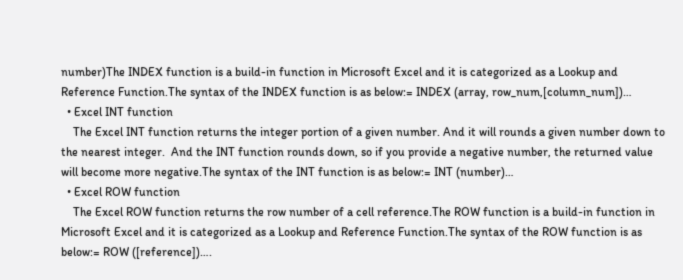number)The INDEX function is a build-in function in Microsoft Excel and it is categorized as a Lookup and Reference Function.The syntax of the INDEX function is as below:= INDEX (array, row_num,[column_num])…
  • Excel INT function
    The Excel INT function returns the integer portion of a given number. And it will rounds a given number down to the nearest integer.  And the INT function rounds down, so if you provide a negative number, the returned value will become more negative.The syntax of the INT function is as below:= INT (number)…
  • Excel ROW function
    The Excel ROW function returns the row number of a cell reference.The ROW function is a build-in function in Microsoft Excel and it is categorized as a Lookup and Reference Function.The syntax of the ROW function is as below:= ROW ([reference])….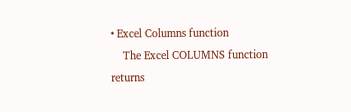• Excel Columns function
    The Excel COLUMNS function returns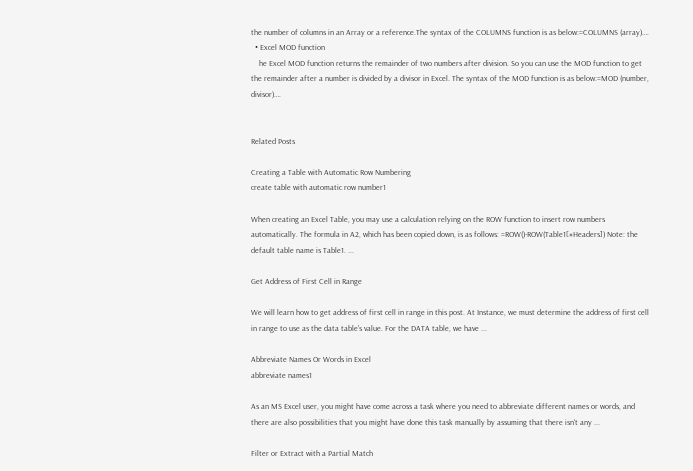the number of columns in an Array or a reference.The syntax of the COLUMNS function is as below:=COLUMNS (array)….
  • Excel MOD function
    he Excel MOD function returns the remainder of two numbers after division. So you can use the MOD function to get the remainder after a number is divided by a divisor in Excel. The syntax of the MOD function is as below:=MOD (number, divisor)….


Related Posts

Creating a Table with Automatic Row Numbering
create table with automatic row number1

When creating an Excel Table, you may use a calculation relying on the ROW function to insert row numbers automatically. The formula in A2, which has been copied down, is as follows: =ROW()-ROW(Table1[#Headers]) Note: the default table name is Table1. ...

Get Address of First Cell in Range

We will learn how to get address of first cell in range in this post. At Instance, we must determine the address of first cell in range to use as the data table's value. For the DATA table, we have ...

Abbreviate Names Or Words in Excel
abbreviate names1

As an MS Excel user, you might have come across a task where you need to abbreviate different names or words, and there are also possibilities that you might have done this task manually by assuming that there isn't any ...

Filter or Extract with a Partial Match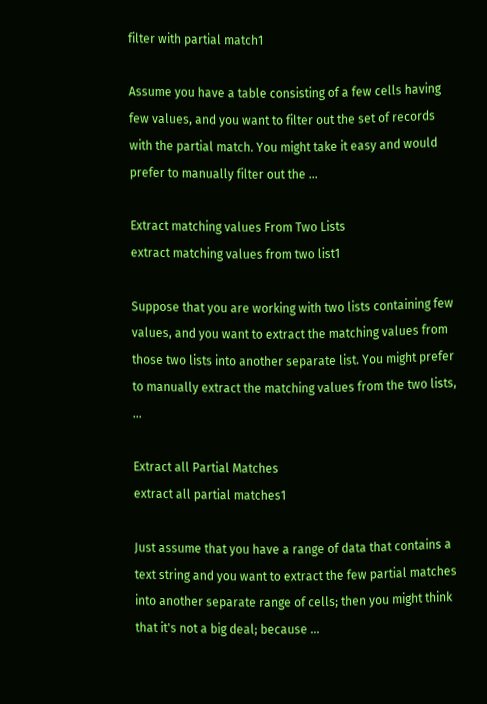filter with partial match1

Assume you have a table consisting of a few cells having few values, and you want to filter out the set of records with the partial match. You might take it easy and would prefer to manually filter out the ...

Extract matching values From Two Lists
extract matching values from two list1

Suppose that you are working with two lists containing few values, and you want to extract the matching values from those two lists into another separate list. You might prefer to manually extract the matching values from the two lists, ...

Extract all Partial Matches
extract all partial matches1

Just assume that you have a range of data that contains a text string and you want to extract the few partial matches into another separate range of cells; then you might think that it's not a big deal; because ...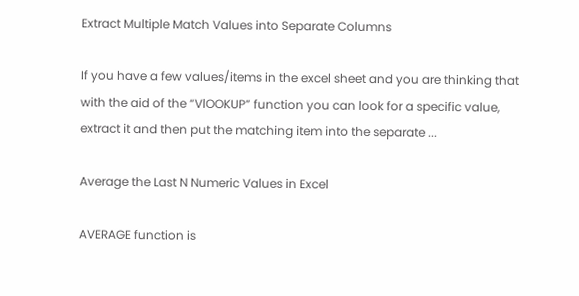Extract Multiple Match Values into Separate Columns

If you have a few values/items in the excel sheet and you are thinking that with the aid of the “VlOOKUP” function you can look for a specific value, extract it and then put the matching item into the separate ...

Average the Last N Numeric Values in Excel

AVERAGE function is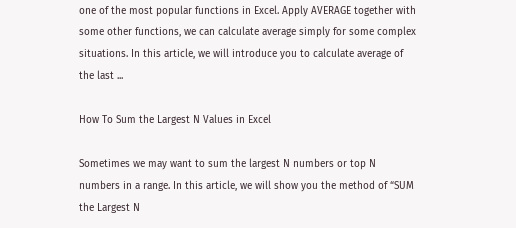one of the most popular functions in Excel. Apply AVERAGE together with some other functions, we can calculate average simply for some complex situations. In this article, we will introduce you to calculate average of the last ...

How To Sum the Largest N Values in Excel

Sometimes we may want to sum the largest N numbers or top N numbers in a range. In this article, we will show you the method of “SUM the Largest N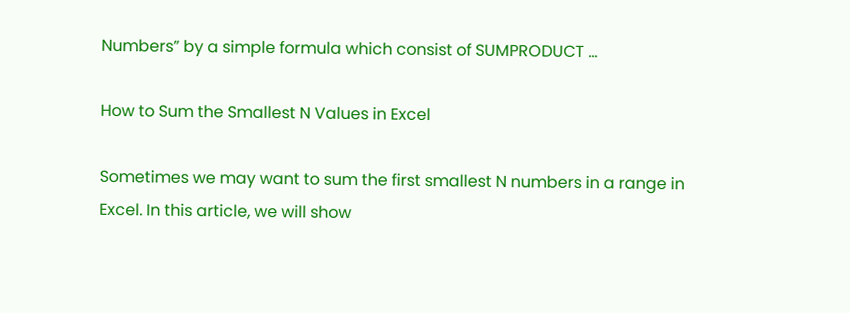Numbers” by a simple formula which consist of SUMPRODUCT ...

How to Sum the Smallest N Values in Excel

Sometimes we may want to sum the first smallest N numbers in a range in Excel. In this article, we will show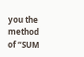you the method of “SUM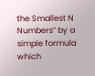the Smallest N Numbers” by a simple formula which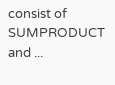consist of SUMPRODUCT and ...